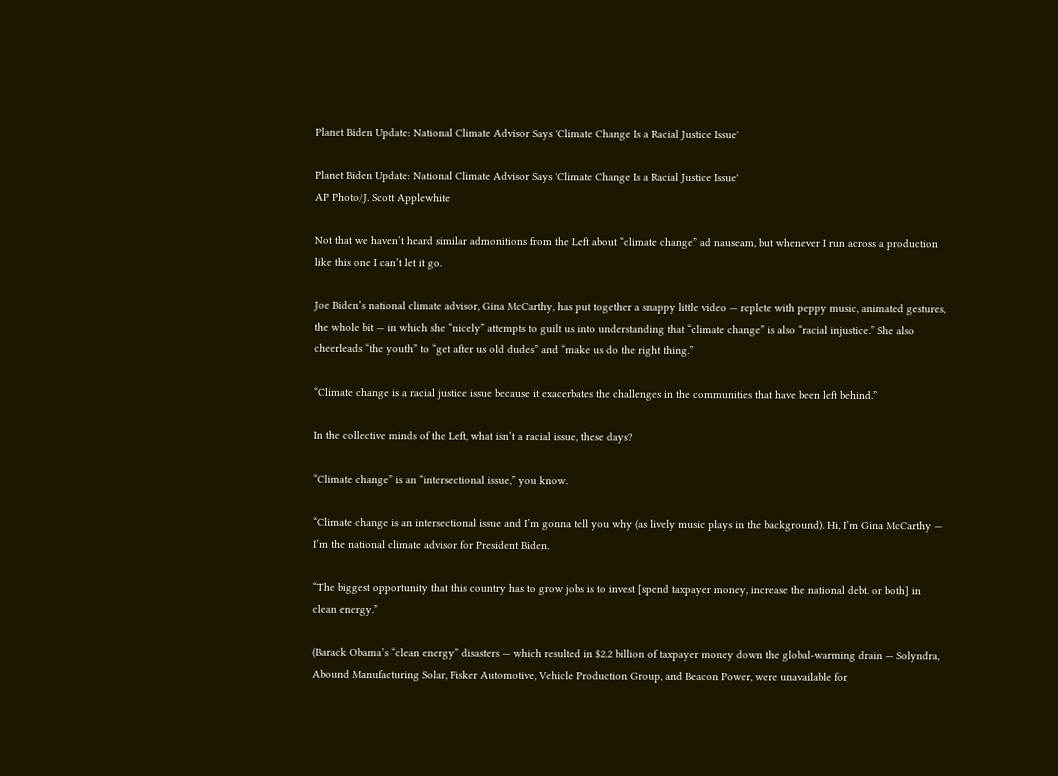Planet Biden Update: National Climate Advisor Says 'Climate Change Is a Racial Justice Issue'

Planet Biden Update: National Climate Advisor Says 'Climate Change Is a Racial Justice Issue'
AP Photo/J. Scott Applewhite

Not that we haven’t heard similar admonitions from the Left about “climate change” ad nauseam, but whenever I run across a production like this one I can’t let it go.

Joe Biden’s national climate advisor, Gina McCarthy, has put together a snappy little video — replete with peppy music, animated gestures, the whole bit — in which she “nicely” attempts to guilt us into understanding that “climate change” is also “racial injustice.” She also cheerleads “the youth” to “get after us old dudes” and “make us do the right thing.”

“Climate change is a racial justice issue because it exacerbates the challenges in the communities that have been left behind.”

In the collective minds of the Left, what isn’t a racial issue, these days?

“Climate change” is an “intersectional issue,” you know.

“Climate change is an intersectional issue and I’m gonna tell you why (as lively music plays in the background). Hi, I’m Gina McCarthy — I’m the national climate advisor for President Biden.

“The biggest opportunity that this country has to grow jobs is to invest [spend taxpayer money, increase the national debt. or both] in clean energy.”

(Barack Obama’s “clean energy” disasters — which resulted in $2.2 billion of taxpayer money down the global-warming drain — Solyndra, Abound Manufacturing Solar, Fisker Automotive, Vehicle Production Group, and Beacon Power, were unavailable for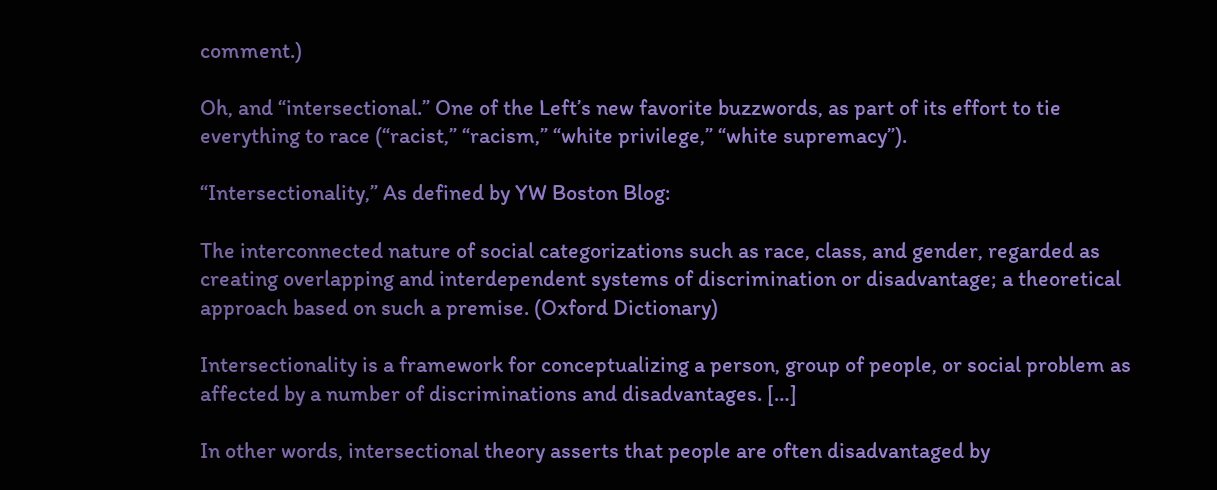comment.)

Oh, and “intersectional.” One of the Left’s new favorite buzzwords, as part of its effort to tie everything to race (“racist,” “racism,” “white privilege,” “white supremacy”).

“Intersectionality,” As defined by YW Boston Blog:

The interconnected nature of social categorizations such as race, class, and gender, regarded as creating overlapping and interdependent systems of discrimination or disadvantage; a theoretical approach based on such a premise. (Oxford Dictionary)

Intersectionality is a framework for conceptualizing a person, group of people, or social problem as affected by a number of discriminations and disadvantages. […]

In other words, intersectional theory asserts that people are often disadvantaged by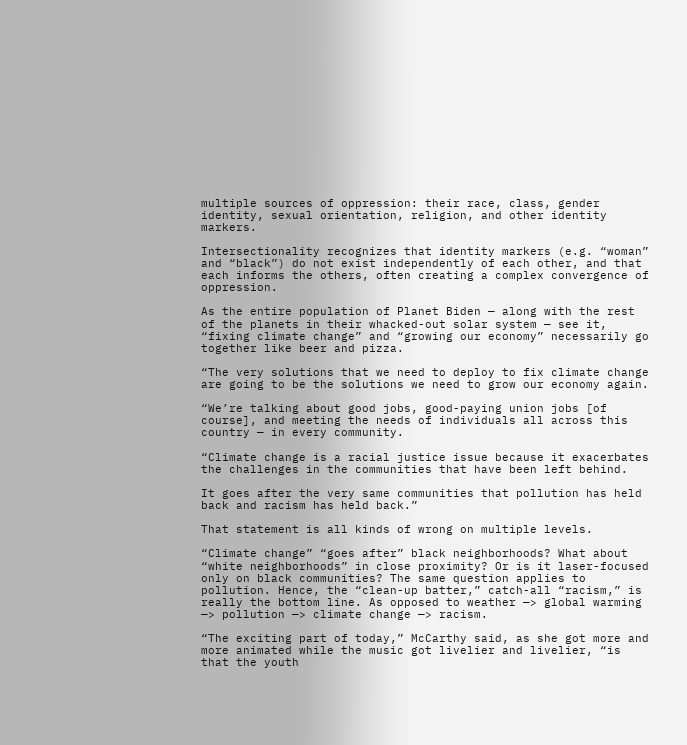multiple sources of oppression: their race, class, gender identity, sexual orientation, religion, and other identity markers.

Intersectionality recognizes that identity markers (e.g. “woman” and “black”) do not exist independently of each other, and that each informs the others, often creating a complex convergence of oppression.

As the entire population of Planet Biden — along with the rest of the planets in their whacked-out solar system — see it, “fixing climate change” and “growing our economy” necessarily go together like beer and pizza.

“The very solutions that we need to deploy to fix climate change are going to be the solutions we need to grow our economy again.

“We’re talking about good jobs, good-paying union jobs [of course], and meeting the needs of individuals all across this country — in every community.

“Climate change is a racial justice issue because it exacerbates the challenges in the communities that have been left behind.

It goes after the very same communities that pollution has held back and racism has held back.”

That statement is all kinds of wrong on multiple levels.

“Climate change” “goes after” black neighborhoods? What about “white neighborhoods” in close proximity? Or is it laser-focused only on black communities? The same question applies to pollution. Hence, the “clean-up batter,” catch-all “racism,” is really the bottom line. As opposed to weather —> global warming —> pollution —> climate change —> racism.

“The exciting part of today,” McCarthy said, as she got more and more animated while the music got livelier and livelier, “is that the youth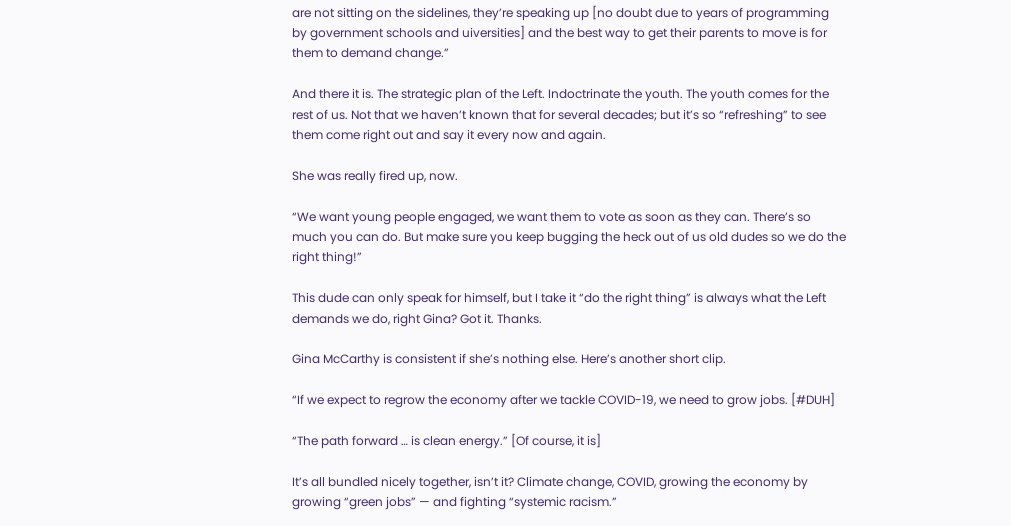are not sitting on the sidelines, they’re speaking up [no doubt due to years of programming by government schools and uiversities] and the best way to get their parents to move is for them to demand change.”

And there it is. The strategic plan of the Left. Indoctrinate the youth. The youth comes for the rest of us. Not that we haven’t known that for several decades; but it’s so “refreshing” to see them come right out and say it every now and again.

She was really fired up, now.

“We want young people engaged, we want them to vote as soon as they can. There’s so much you can do. But make sure you keep bugging the heck out of us old dudes so we do the right thing!”

This dude can only speak for himself, but I take it “do the right thing” is always what the Left demands we do, right Gina? Got it. Thanks.

Gina McCarthy is consistent if she’s nothing else. Here’s another short clip.

“If we expect to regrow the economy after we tackle COVID-19, we need to grow jobs. [#DUH]

“The path forward … is clean energy.” [Of course, it is]

It’s all bundled nicely together, isn’t it? Climate change, COVID, growing the economy by growing “green jobs” — and fighting “systemic racism.”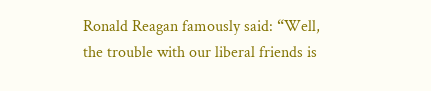Ronald Reagan famously said: “Well, the trouble with our liberal friends is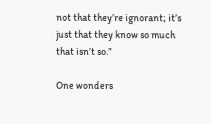not that they’re ignorant; it’s just that they know so much that isn’t so.”

One wonders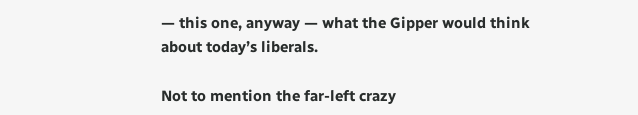— this one, anyway — what the Gipper would think about today’s liberals.

Not to mention the far-left crazy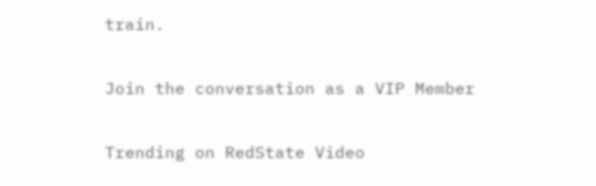train.

Join the conversation as a VIP Member

Trending on RedState Video